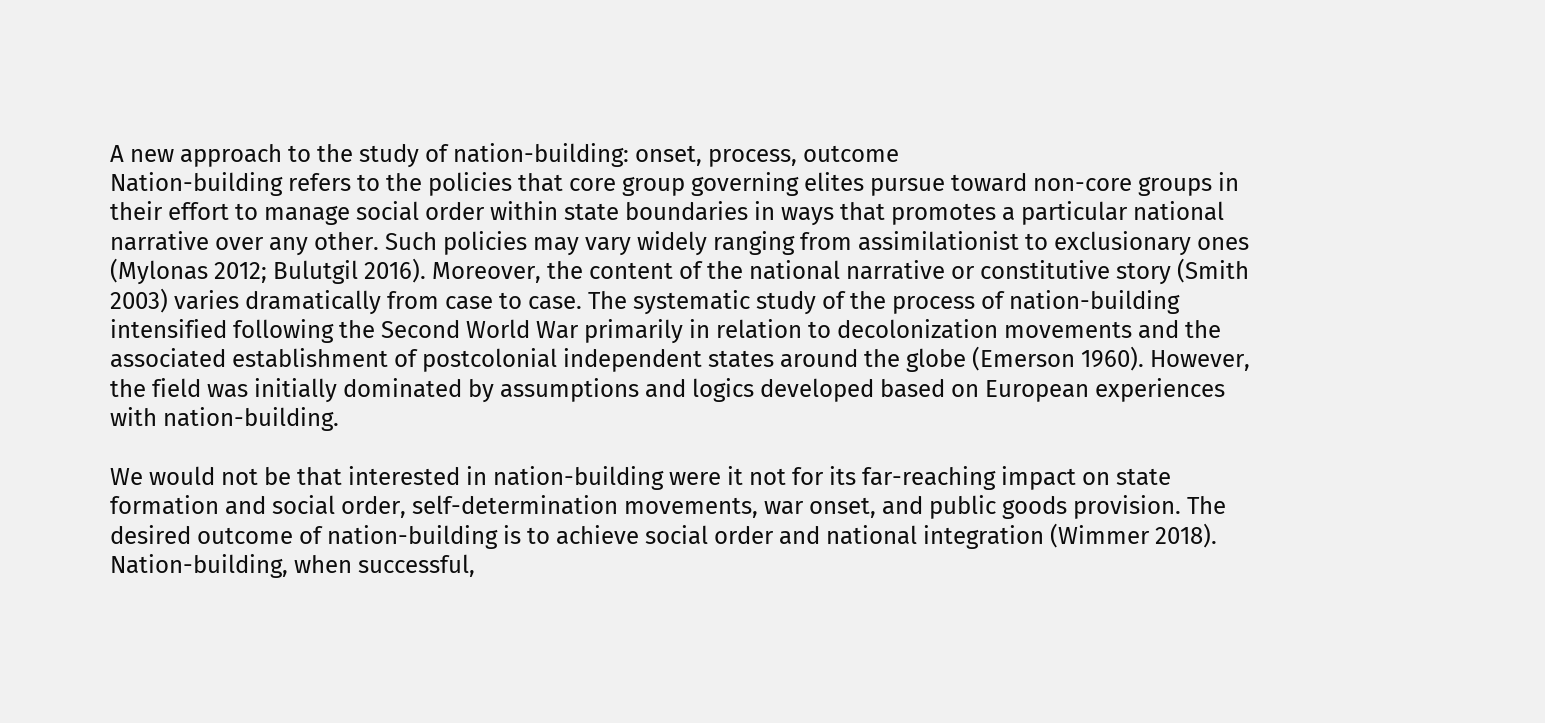A new approach to the study of nation-building: onset, process, outcome
Nation-building refers to the policies that core group governing elites pursue toward non-core groups in their effort to manage social order within state boundaries in ways that promotes a particular national narrative over any other. Such policies may vary widely ranging from assimilationist to exclusionary ones (Mylonas 2012; Bulutgil 2016). Moreover, the content of the national narrative or constitutive story (Smith 2003) varies dramatically from case to case. The systematic study of the process of nation-building intensified following the Second World War primarily in relation to decolonization movements and the associated establishment of postcolonial independent states around the globe (Emerson 1960). However, the field was initially dominated by assumptions and logics developed based on European experiences with nation-building.

We would not be that interested in nation-building were it not for its far-reaching impact on state formation and social order, self-determination movements, war onset, and public goods provision. The desired outcome of nation-building is to achieve social order and national integration (Wimmer 2018). Nation-building, when successful,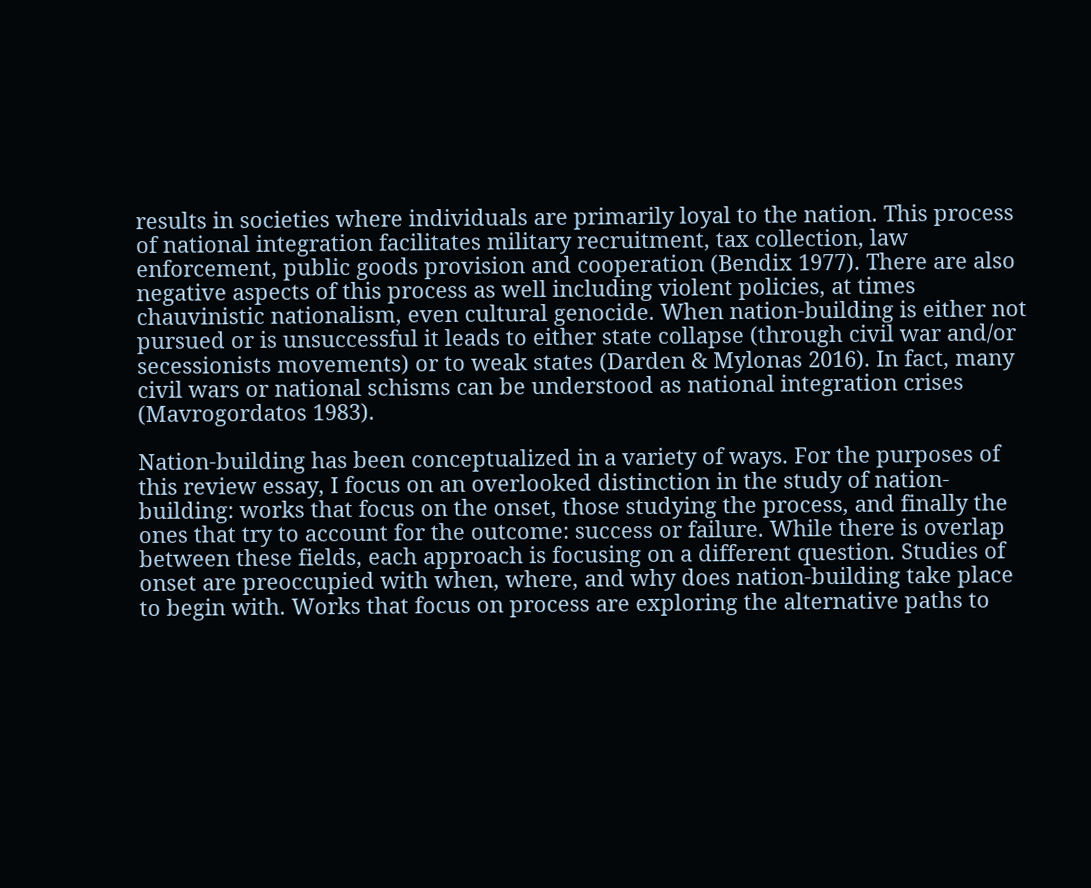results in societies where individuals are primarily loyal to the nation. This process of national integration facilitates military recruitment, tax collection, law enforcement, public goods provision and cooperation (Bendix 1977). There are also negative aspects of this process as well including violent policies, at times chauvinistic nationalism, even cultural genocide. When nation-building is either not pursued or is unsuccessful it leads to either state collapse (through civil war and/or secessionists movements) or to weak states (Darden & Mylonas 2016). In fact, many civil wars or national schisms can be understood as national integration crises (Mavrogordatos 1983).

Nation-building has been conceptualized in a variety of ways. For the purposes of this review essay, I focus on an overlooked distinction in the study of nation-building: works that focus on the onset, those studying the process, and finally the ones that try to account for the outcome: success or failure. While there is overlap between these fields, each approach is focusing on a different question. Studies of onset are preoccupied with when, where, and why does nation-building take place to begin with. Works that focus on process are exploring the alternative paths to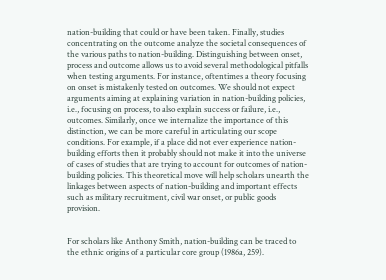nation-building that could or have been taken. Finally, studies concentrating on the outcome analyze the societal consequences of the various paths to nation-building. Distinguishing between onset, process and outcome allows us to avoid several methodological pitfalls when testing arguments. For instance, oftentimes a theory focusing on onset is mistakenly tested on outcomes. We should not expect arguments aiming at explaining variation in nation-building policies, i.e., focusing on process, to also explain success or failure, i.e., outcomes. Similarly, once we internalize the importance of this distinction, we can be more careful in articulating our scope conditions. For example, if a place did not ever experience nation-building efforts then it probably should not make it into the universe of cases of studies that are trying to account for outcomes of nation-building policies. This theoretical move will help scholars unearth the linkages between aspects of nation-building and important effects such as military recruitment, civil war onset, or public goods provision.


For scholars like Anthony Smith, nation-building can be traced to the ethnic origins of a particular core group (1986a, 259).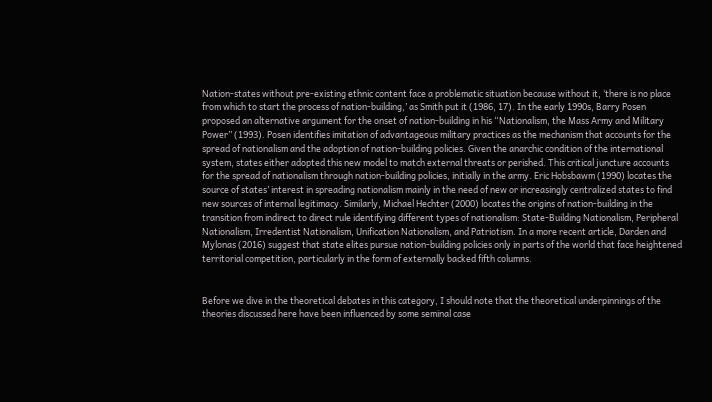Nation-states without pre-existing ethnic content face a problematic situation because without it, ‘there is no place from which to start the process of nation-building,’ as Smith put it (1986, 17). In the early 1990s, Barry Posen proposed an alternative argument for the onset of nation-building in his “Nationalism, the Mass Army and Military Power” (1993). Posen identifies imitation of advantageous military practices as the mechanism that accounts for the spread of nationalism and the adoption of nation-building policies. Given the anarchic condition of the international system, states either adopted this new model to match external threats or perished. This critical juncture accounts for the spread of nationalism through nation-building policies, initially in the army. Eric Hobsbawm (1990) locates the source of states’ interest in spreading nationalism mainly in the need of new or increasingly centralized states to find new sources of internal legitimacy. Similarly, Michael Hechter (2000) locates the origins of nation-building in the transition from indirect to direct rule identifying different types of nationalism: State-Building Nationalism, Peripheral Nationalism, Irredentist Nationalism, Unification Nationalism, and Patriotism. In a more recent article, Darden and Mylonas (2016) suggest that state elites pursue nation-building policies only in parts of the world that face heightened territorial competition, particularly in the form of externally backed fifth columns.


Before we dive in the theoretical debates in this category, I should note that the theoretical underpinnings of the theories discussed here have been influenced by some seminal case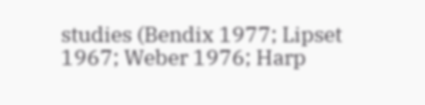studies (Bendix 1977; Lipset 1967; Weber 1976; Harp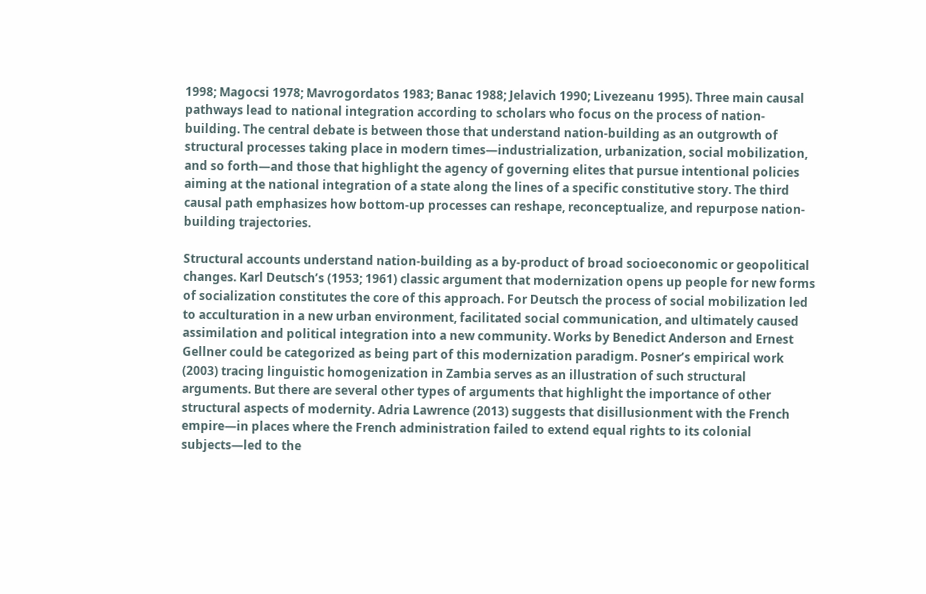1998; Magocsi 1978; Mavrogordatos 1983; Banac 1988; Jelavich 1990; Livezeanu 1995). Three main causal pathways lead to national integration according to scholars who focus on the process of nation-building. The central debate is between those that understand nation-building as an outgrowth of structural processes taking place in modern times—industrialization, urbanization, social mobilization, and so forth—and those that highlight the agency of governing elites that pursue intentional policies aiming at the national integration of a state along the lines of a specific constitutive story. The third causal path emphasizes how bottom-up processes can reshape, reconceptualize, and repurpose nation-building trajectories.

Structural accounts understand nation-building as a by-product of broad socioeconomic or geopolitical changes. Karl Deutsch’s (1953; 1961) classic argument that modernization opens up people for new forms of socialization constitutes the core of this approach. For Deutsch the process of social mobilization led to acculturation in a new urban environment, facilitated social communication, and ultimately caused assimilation and political integration into a new community. Works by Benedict Anderson and Ernest Gellner could be categorized as being part of this modernization paradigm. Posner’s empirical work (2003) tracing linguistic homogenization in Zambia serves as an illustration of such structural arguments. But there are several other types of arguments that highlight the importance of other structural aspects of modernity. Adria Lawrence (2013) suggests that disillusionment with the French empire—in places where the French administration failed to extend equal rights to its colonial subjects—led to the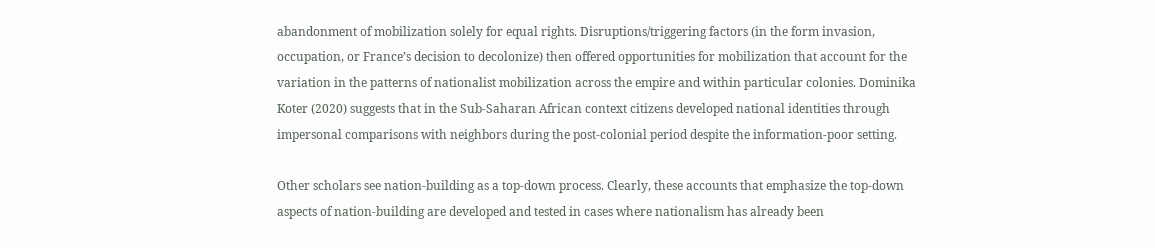abandonment of mobilization solely for equal rights. Disruptions/triggering factors (in the form invasion, occupation, or France’s decision to decolonize) then offered opportunities for mobilization that account for the variation in the patterns of nationalist mobilization across the empire and within particular colonies. Dominika Koter (2020) suggests that in the Sub-Saharan African context citizens developed national identities through impersonal comparisons with neighbors during the post-colonial period despite the information-poor setting.

Other scholars see nation-building as a top-down process. Clearly, these accounts that emphasize the top-down aspects of nation-building are developed and tested in cases where nationalism has already been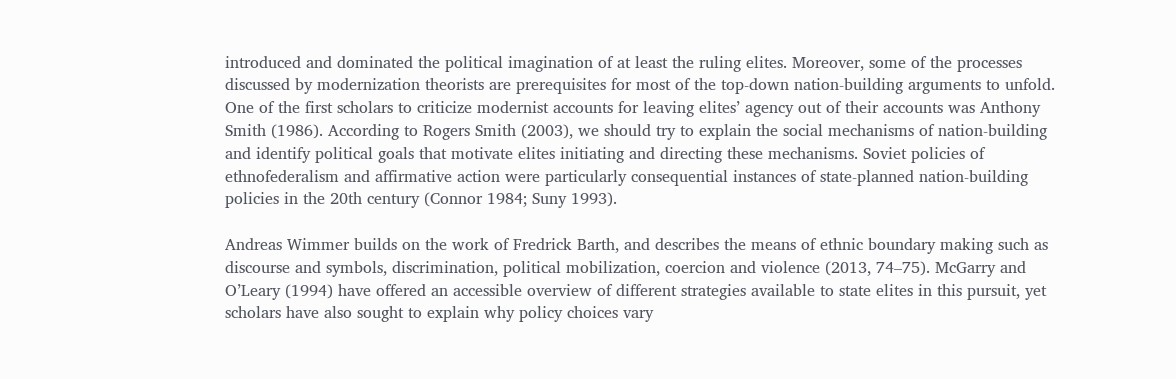introduced and dominated the political imagination of at least the ruling elites. Moreover, some of the processes discussed by modernization theorists are prerequisites for most of the top-down nation-building arguments to unfold. One of the first scholars to criticize modernist accounts for leaving elites’ agency out of their accounts was Anthony Smith (1986). According to Rogers Smith (2003), we should try to explain the social mechanisms of nation-building and identify political goals that motivate elites initiating and directing these mechanisms. Soviet policies of ethnofederalism and affirmative action were particularly consequential instances of state-planned nation-building policies in the 20th century (Connor 1984; Suny 1993).

Andreas Wimmer builds on the work of Fredrick Barth, and describes the means of ethnic boundary making such as discourse and symbols, discrimination, political mobilization, coercion and violence (2013, 74–75). McGarry and O’Leary (1994) have offered an accessible overview of different strategies available to state elites in this pursuit, yet scholars have also sought to explain why policy choices vary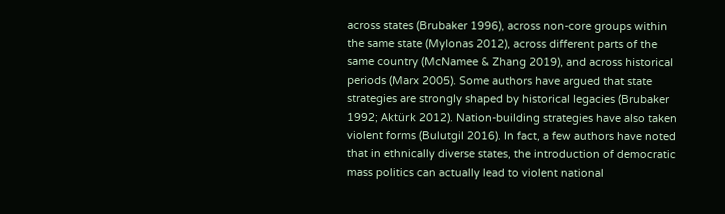across states (Brubaker 1996), across non-core groups within the same state (Mylonas 2012), across different parts of the same country (McNamee & Zhang 2019), and across historical periods (Marx 2005). Some authors have argued that state strategies are strongly shaped by historical legacies (Brubaker 1992; Aktürk 2012). Nation-building strategies have also taken violent forms (Bulutgil 2016). In fact, a few authors have noted that in ethnically diverse states, the introduction of democratic mass politics can actually lead to violent national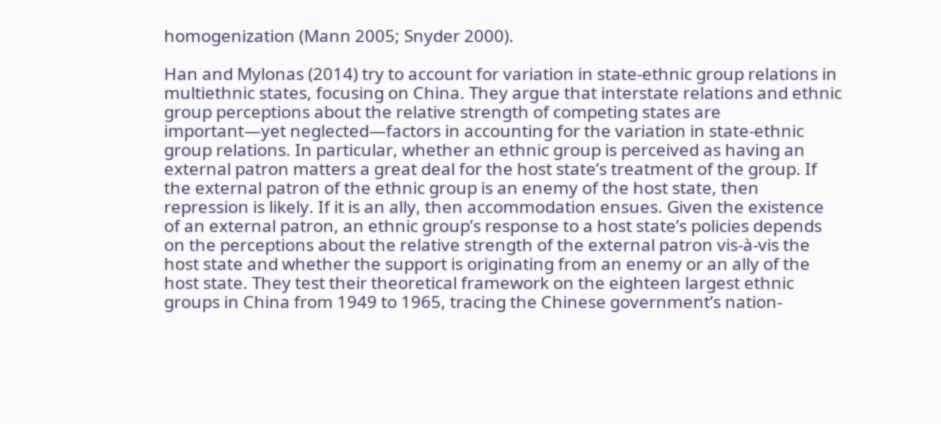homogenization (Mann 2005; Snyder 2000).

Han and Mylonas (2014) try to account for variation in state-ethnic group relations in multiethnic states, focusing on China. They argue that interstate relations and ethnic group perceptions about the relative strength of competing states are important—yet neglected—factors in accounting for the variation in state-ethnic group relations. In particular, whether an ethnic group is perceived as having an external patron matters a great deal for the host state’s treatment of the group. If the external patron of the ethnic group is an enemy of the host state, then repression is likely. If it is an ally, then accommodation ensues. Given the existence of an external patron, an ethnic group’s response to a host state’s policies depends on the perceptions about the relative strength of the external patron vis-à-vis the host state and whether the support is originating from an enemy or an ally of the host state. They test their theoretical framework on the eighteen largest ethnic groups in China from 1949 to 1965, tracing the Chinese government’s nation-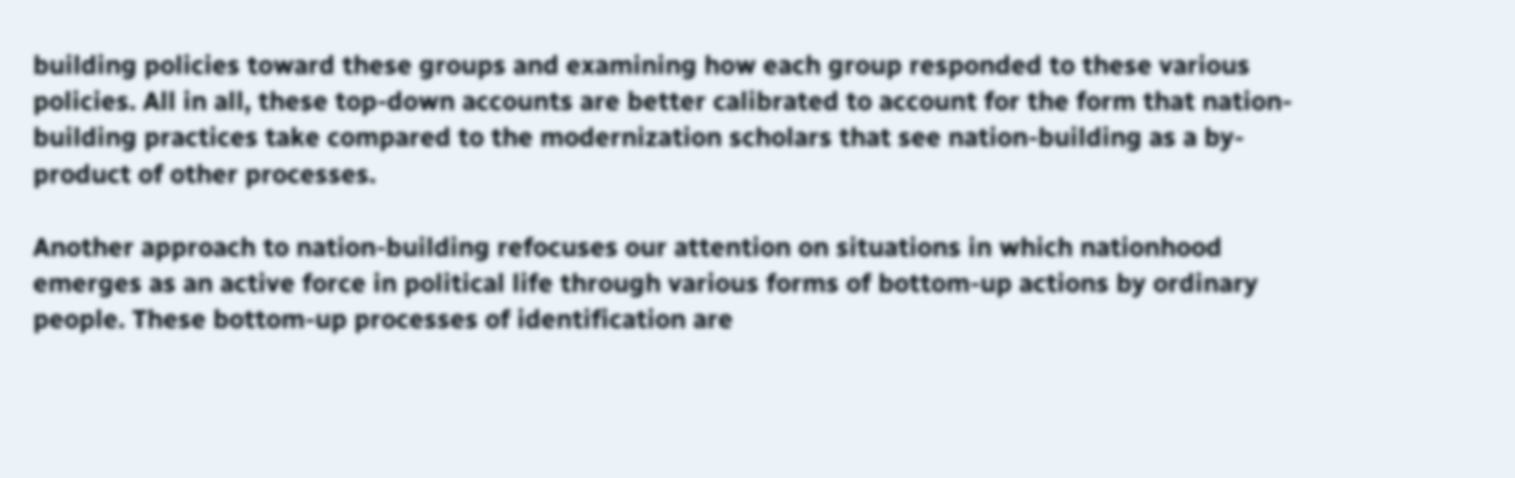building policies toward these groups and examining how each group responded to these various policies. All in all, these top-down accounts are better calibrated to account for the form that nation-building practices take compared to the modernization scholars that see nation-building as a by-product of other processes.

Another approach to nation-building refocuses our attention on situations in which nationhood emerges as an active force in political life through various forms of bottom-up actions by ordinary people. These bottom-up processes of identification are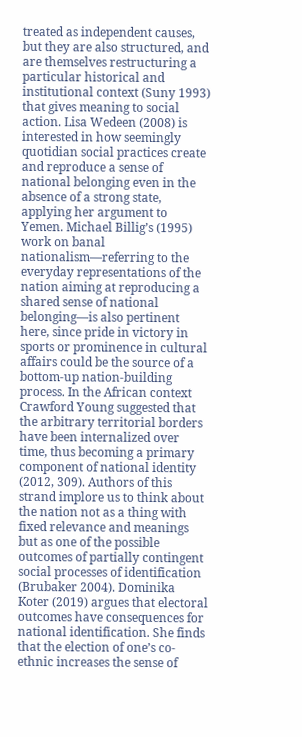treated as independent causes, but they are also structured, and are themselves restructuring a particular historical and institutional context (Suny 1993) that gives meaning to social action. Lisa Wedeen (2008) is interested in how seemingly quotidian social practices create and reproduce a sense of national belonging even in the absence of a strong state, applying her argument to Yemen. Michael Billig’s (1995) work on banal nationalism—referring to the everyday representations of the nation aiming at reproducing a shared sense of national belonging—is also pertinent here, since pride in victory in sports or prominence in cultural affairs could be the source of a bottom-up nation-building process. In the African context Crawford Young suggested that the arbitrary territorial borders have been internalized over time, thus becoming a primary component of national identity (2012, 309). Authors of this strand implore us to think about the nation not as a thing with fixed relevance and meanings but as one of the possible outcomes of partially contingent social processes of identification (Brubaker 2004). Dominika Koter (2019) argues that electoral outcomes have consequences for national identification. She finds that the election of one’s co-ethnic increases the sense of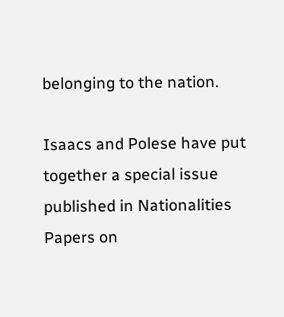belonging to the nation.

Isaacs and Polese have put together a special issue published in Nationalities Papers on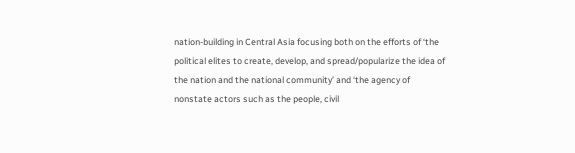nation-building in Central Asia focusing both on the efforts of ‘the political elites to create, develop, and spread/popularize the idea of the nation and the national community’ and ‘the agency of nonstate actors such as the people, civil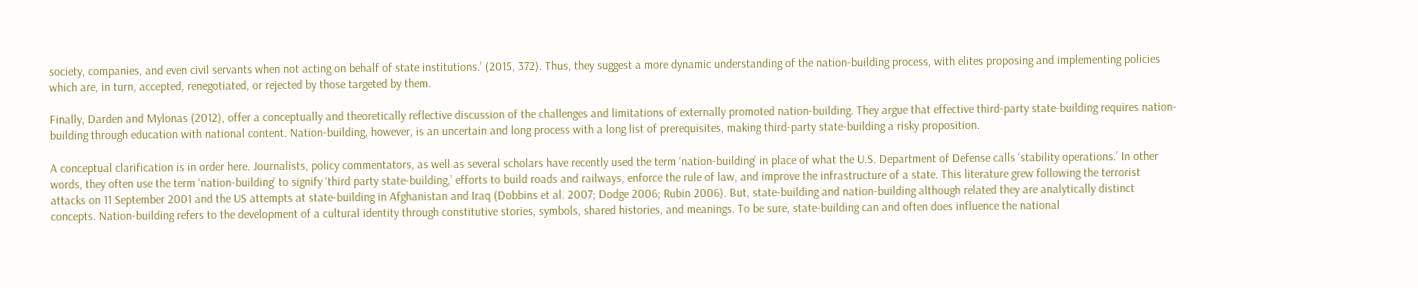society, companies, and even civil servants when not acting on behalf of state institutions.’ (2015, 372). Thus, they suggest a more dynamic understanding of the nation-building process, with elites proposing and implementing policies which are, in turn, accepted, renegotiated, or rejected by those targeted by them.

Finally, Darden and Mylonas (2012), offer a conceptually and theoretically reflective discussion of the challenges and limitations of externally promoted nation-building. They argue that effective third-party state-building requires nation-building through education with national content. Nation-building, however, is an uncertain and long process with a long list of prerequisites, making third-party state-building a risky proposition.

A conceptual clarification is in order here. Journalists, policy commentators, as well as several scholars have recently used the term ‘nation-building’ in place of what the U.S. Department of Defense calls ‘stability operations.’ In other words, they often use the term ‘nation-building’ to signify ‘third party state-building,’ efforts to build roads and railways, enforce the rule of law, and improve the infrastructure of a state. This literature grew following the terrorist attacks on 11 September 2001 and the US attempts at state-building in Afghanistan and Iraq (Dobbins et al. 2007; Dodge 2006; Rubin 2006). But, state-building and nation-building although related they are analytically distinct concepts. Nation-building refers to the development of a cultural identity through constitutive stories, symbols, shared histories, and meanings. To be sure, state-building can and often does influence the national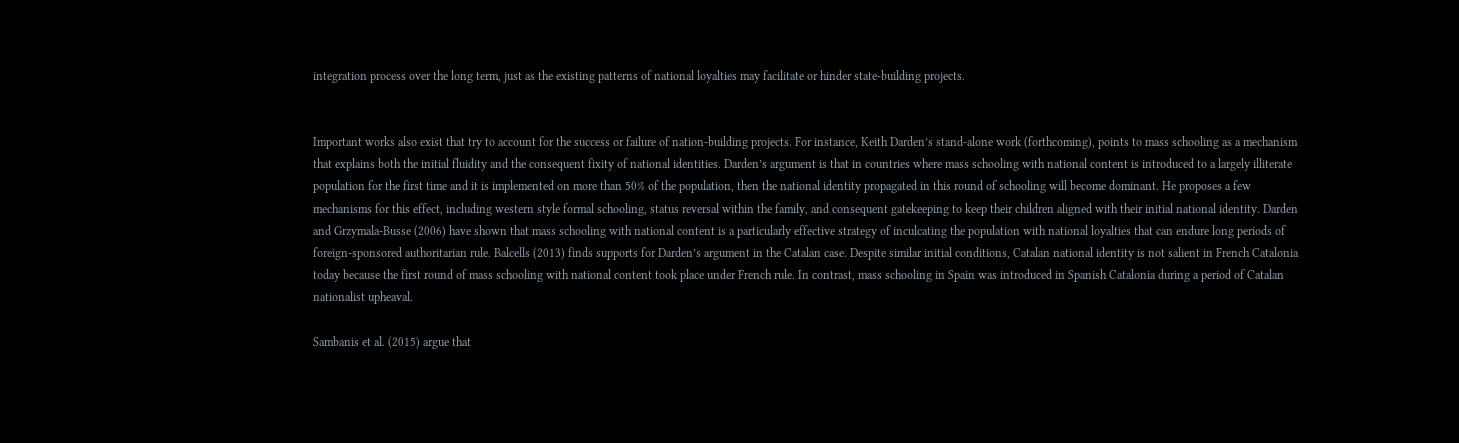integration process over the long term, just as the existing patterns of national loyalties may facilitate or hinder state-building projects.


Important works also exist that try to account for the success or failure of nation-building projects. For instance, Keith Darden’s stand-alone work (forthcoming), points to mass schooling as a mechanism that explains both the initial fluidity and the consequent fixity of national identities. Darden’s argument is that in countries where mass schooling with national content is introduced to a largely illiterate population for the first time and it is implemented on more than 50% of the population, then the national identity propagated in this round of schooling will become dominant. He proposes a few mechanisms for this effect, including western style formal schooling, status reversal within the family, and consequent gatekeeping to keep their children aligned with their initial national identity. Darden and Grzymala-Busse (2006) have shown that mass schooling with national content is a particularly effective strategy of inculcating the population with national loyalties that can endure long periods of foreign-sponsored authoritarian rule. Balcells (2013) finds supports for Darden’s argument in the Catalan case. Despite similar initial conditions, Catalan national identity is not salient in French Catalonia today because the first round of mass schooling with national content took place under French rule. In contrast, mass schooling in Spain was introduced in Spanish Catalonia during a period of Catalan nationalist upheaval.

Sambanis et al. (2015) argue that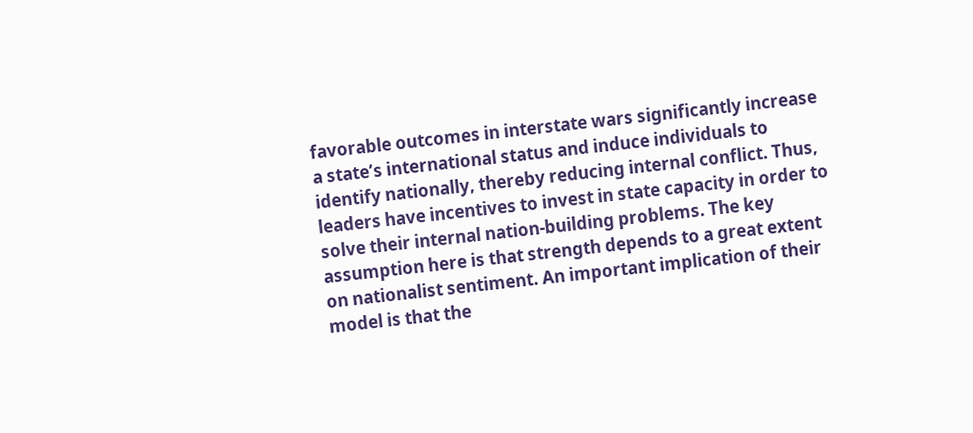favorable outcomes in interstate wars significantly increase a state’s international status and induce individuals to identify nationally, thereby reducing internal conflict. Thus, leaders have incentives to invest in state capacity in order to solve their internal nation-building problems. The key assumption here is that strength depends to a great extent on nationalist sentiment. An important implication of their model is that the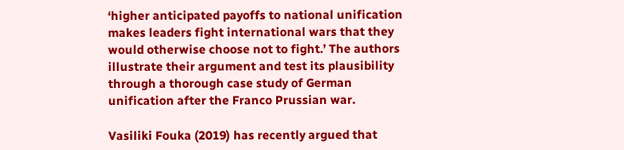‘higher anticipated payoffs to national unification makes leaders fight international wars that they would otherwise choose not to fight.’ The authors illustrate their argument and test its plausibility through a thorough case study of German unification after the Franco Prussian war.

Vasiliki Fouka (2019) has recently argued that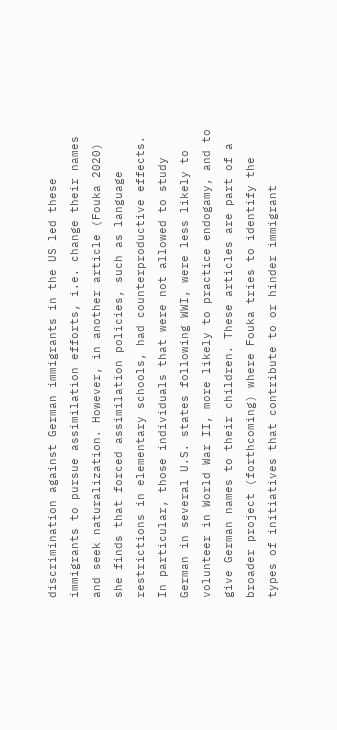discrimination against German immigrants in the US led these immigrants to pursue assimilation efforts, i.e. change their names and seek naturalization. However, in another article (Fouka 2020) she finds that forced assimilation policies, such as language restrictions in elementary schools, had counterproductive effects. In particular, those individuals that were not allowed to study German in several U.S. states following WWI, were less likely to volunteer in World War II, more likely to practice endogamy, and to give German names to their children. These articles are part of a broader project (forthcoming) where Fouka tries to identify the types of initiatives that contribute to or hinder immigrant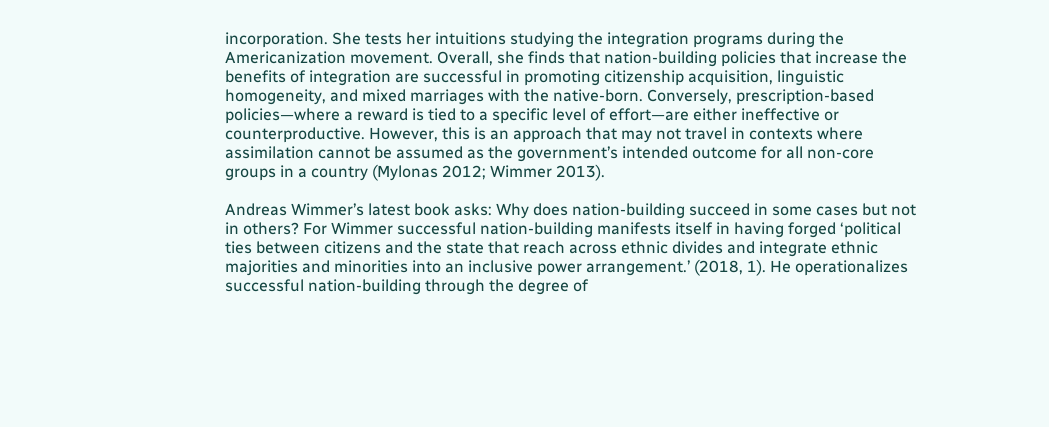incorporation. She tests her intuitions studying the integration programs during the Americanization movement. Overall, she finds that nation-building policies that increase the benefits of integration are successful in promoting citizenship acquisition, linguistic homogeneity, and mixed marriages with the native-born. Conversely, prescription-based policies—where a reward is tied to a specific level of effort—are either ineffective or counterproductive. However, this is an approach that may not travel in contexts where assimilation cannot be assumed as the government’s intended outcome for all non-core groups in a country (Mylonas 2012; Wimmer 2013).

Andreas Wimmer’s latest book asks: Why does nation-building succeed in some cases but not in others? For Wimmer successful nation-building manifests itself in having forged ‘political ties between citizens and the state that reach across ethnic divides and integrate ethnic majorities and minorities into an inclusive power arrangement.’ (2018, 1). He operationalizes successful nation-building through the degree of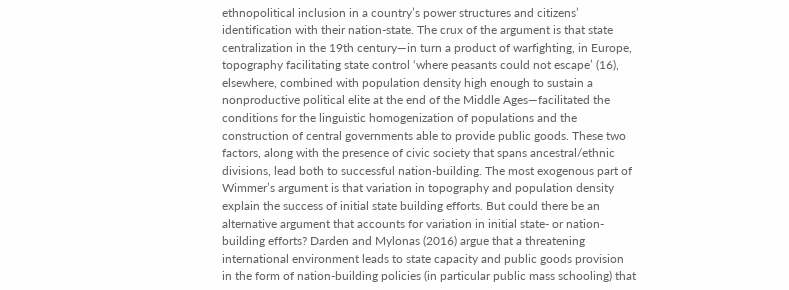ethnopolitical inclusion in a country’s power structures and citizens’ identification with their nation-state. The crux of the argument is that state centralization in the 19th century—in turn a product of warfighting, in Europe, topography facilitating state control ‘where peasants could not escape’ (16), elsewhere, combined with population density high enough to sustain a nonproductive political elite at the end of the Middle Ages—facilitated the conditions for the linguistic homogenization of populations and the construction of central governments able to provide public goods. These two factors, along with the presence of civic society that spans ancestral/ethnic divisions, lead both to successful nation-building. The most exogenous part of Wimmer’s argument is that variation in topography and population density explain the success of initial state building efforts. But could there be an alternative argument that accounts for variation in initial state- or nation-building efforts? Darden and Mylonas (2016) argue that a threatening international environment leads to state capacity and public goods provision in the form of nation-building policies (in particular public mass schooling) that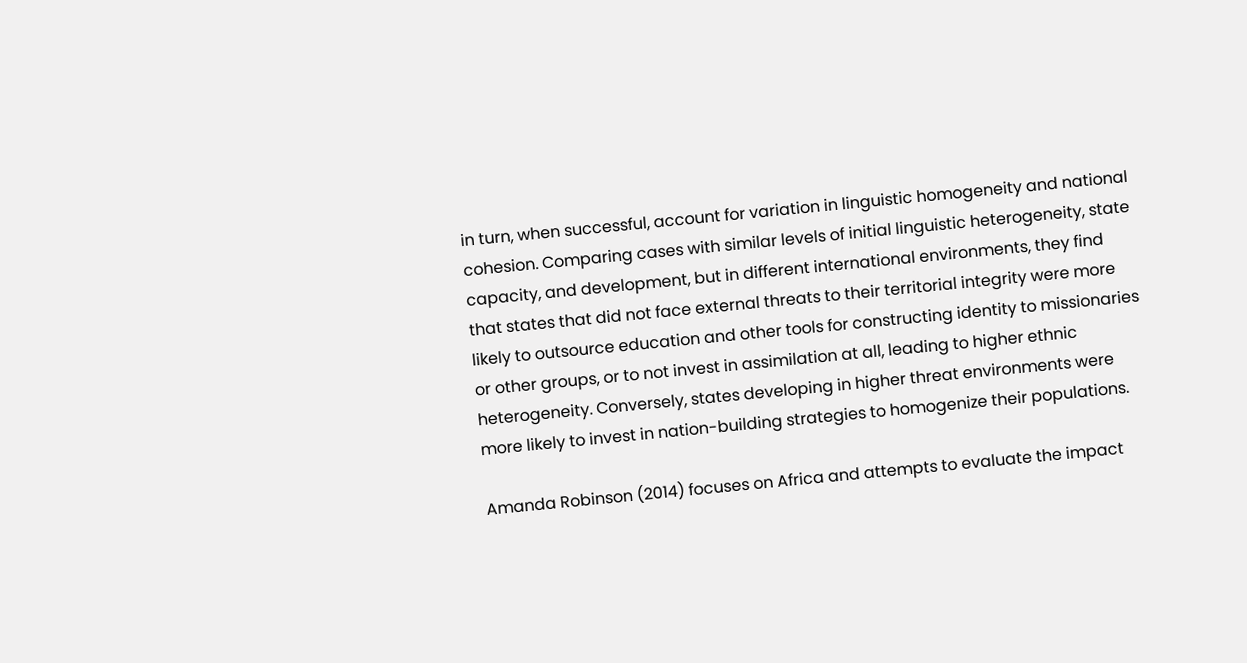in turn, when successful, account for variation in linguistic homogeneity and national cohesion. Comparing cases with similar levels of initial linguistic heterogeneity, state capacity, and development, but in different international environments, they find that states that did not face external threats to their territorial integrity were more likely to outsource education and other tools for constructing identity to missionaries or other groups, or to not invest in assimilation at all, leading to higher ethnic heterogeneity. Conversely, states developing in higher threat environments were more likely to invest in nation-building strategies to homogenize their populations.

Amanda Robinson (2014) focuses on Africa and attempts to evaluate the impact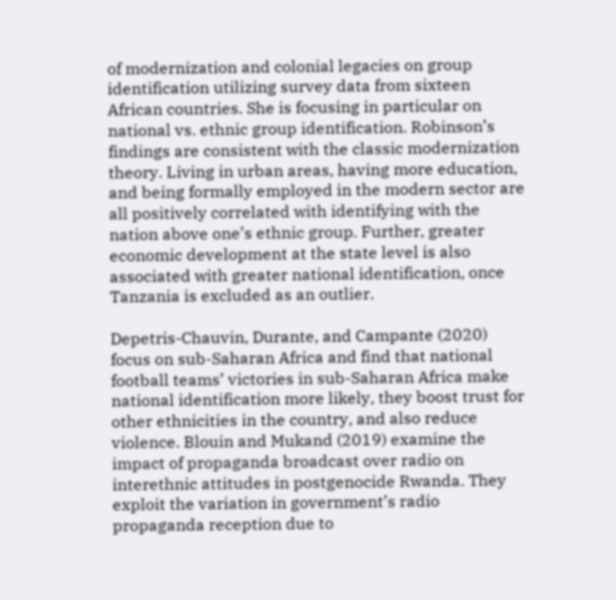of modernization and colonial legacies on group identification utilizing survey data from sixteen African countries. She is focusing in particular on national vs. ethnic group identification. Robinson’s findings are consistent with the classic modernization theory. Living in urban areas, having more education, and being formally employed in the modern sector are all positively correlated with identifying with the nation above one’s ethnic group. Further, greater economic development at the state level is also associated with greater national identification, once Tanzania is excluded as an outlier.

Depetris-Chauvin, Durante, and Campante (2020) focus on sub-Saharan Africa and find that national football teams’ victories in sub-Saharan Africa make national identification more likely, they boost trust for other ethnicities in the country, and also reduce violence. Blouin and Mukand (2019) examine the impact of propaganda broadcast over radio on interethnic attitudes in postgenocide Rwanda. They exploit the variation in government’s radio propaganda reception due to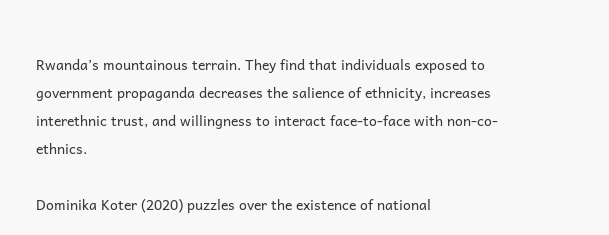Rwanda’s mountainous terrain. They find that individuals exposed to government propaganda decreases the salience of ethnicity, increases interethnic trust, and willingness to interact face-to-face with non-co-ethnics.

Dominika Koter (2020) puzzles over the existence of national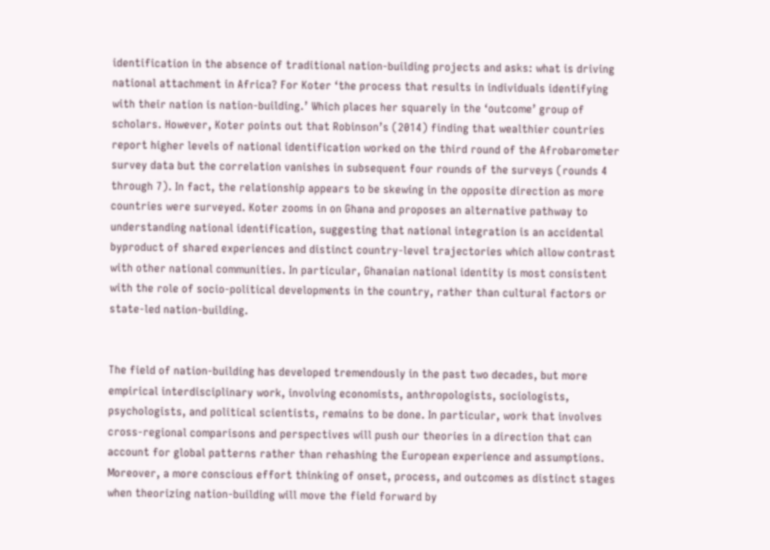identification in the absence of traditional nation-building projects and asks: what is driving national attachment in Africa? For Koter ‘the process that results in individuals identifying with their nation is nation-building.’ Which places her squarely in the ‘outcome’ group of scholars. However, Koter points out that Robinson’s (2014) finding that wealthier countries report higher levels of national identification worked on the third round of the Afrobarometer survey data but the correlation vanishes in subsequent four rounds of the surveys (rounds 4 through 7). In fact, the relationship appears to be skewing in the opposite direction as more countries were surveyed. Koter zooms in on Ghana and proposes an alternative pathway to understanding national identification, suggesting that national integration is an accidental byproduct of shared experiences and distinct country-level trajectories which allow contrast with other national communities. In particular, Ghanaian national identity is most consistent with the role of socio-political developments in the country, rather than cultural factors or state-led nation-building.


The field of nation-building has developed tremendously in the past two decades, but more empirical interdisciplinary work, involving economists, anthropologists, sociologists, psychologists, and political scientists, remains to be done. In particular, work that involves cross-regional comparisons and perspectives will push our theories in a direction that can account for global patterns rather than rehashing the European experience and assumptions. Moreover, a more conscious effort thinking of onset, process, and outcomes as distinct stages when theorizing nation-building will move the field forward by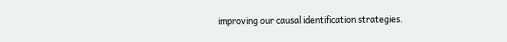improving our causal identification strategies.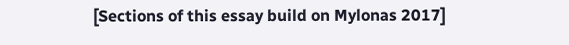[Sections of this essay build on Mylonas 2017]